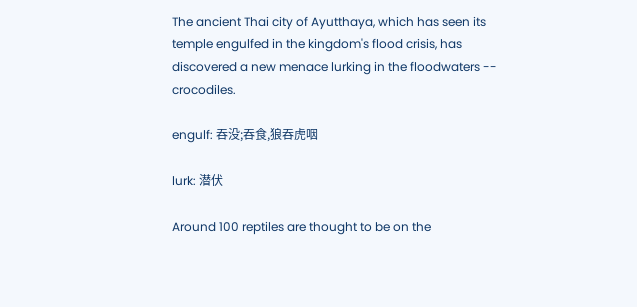The ancient Thai city of Ayutthaya, which has seen its temple engulfed in the kingdom's flood crisis, has discovered a new menace lurking in the floodwaters -- crocodiles.

engulf: 吞没;吞食,狼吞虎咽

lurk: 潜伏

Around 100 reptiles are thought to be on the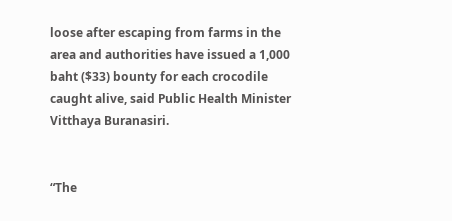loose after escaping from farms in the area and authorities have issued a 1,000 baht ($33) bounty for each crocodile caught alive, said Public Health Minister Vitthaya Buranasiri.


“The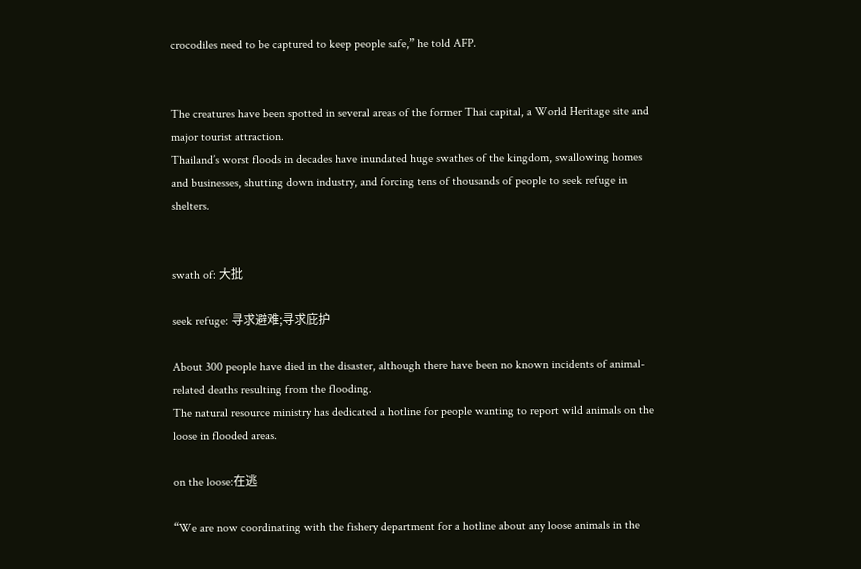crocodiles need to be captured to keep people safe,” he told AFP.


The creatures have been spotted in several areas of the former Thai capital, a World Heritage site and major tourist attraction.
Thailand’s worst floods in decades have inundated huge swathes of the kingdom, swallowing homes and businesses, shutting down industry, and forcing tens of thousands of people to seek refuge in shelters.


swath of: 大批

seek refuge: 寻求避难;寻求庇护

About 300 people have died in the disaster, although there have been no known incidents of animal-related deaths resulting from the flooding.
The natural resource ministry has dedicated a hotline for people wanting to report wild animals on the loose in flooded areas.

on the loose:在逃

“We are now coordinating with the fishery department for a hotline about any loose animals in the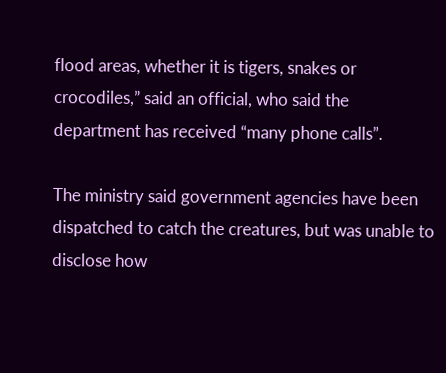flood areas, whether it is tigers, snakes or crocodiles,” said an official, who said the department has received “many phone calls”.

The ministry said government agencies have been dispatched to catch the creatures, but was unable to disclose how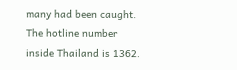many had been caught. The hotline number inside Thailand is 1362.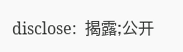disclose:  揭露;公开